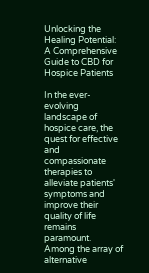Unlocking the Healing Potential: A Comprehensive Guide to CBD for Hospice Patients

In the ever-evolving landscape of hospice care, the quest for effective and compassionate therapies to alleviate patients' symptoms and improve their quality of life remains paramount. Among the array of alternative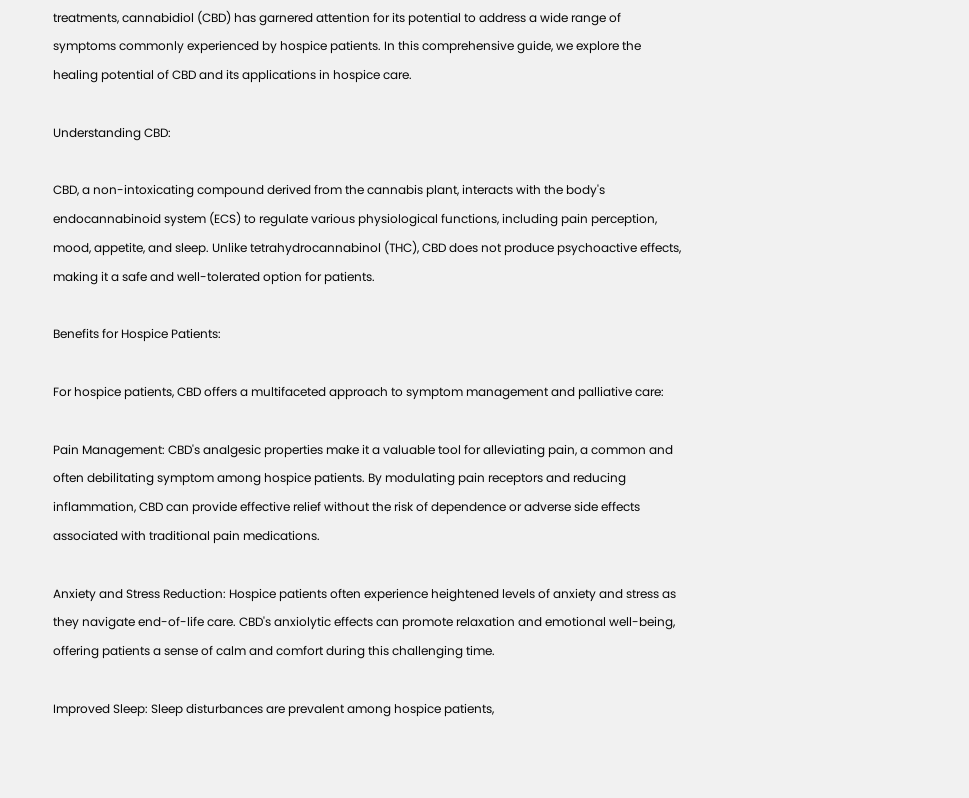treatments, cannabidiol (CBD) has garnered attention for its potential to address a wide range of symptoms commonly experienced by hospice patients. In this comprehensive guide, we explore the healing potential of CBD and its applications in hospice care.

Understanding CBD:

CBD, a non-intoxicating compound derived from the cannabis plant, interacts with the body's endocannabinoid system (ECS) to regulate various physiological functions, including pain perception, mood, appetite, and sleep. Unlike tetrahydrocannabinol (THC), CBD does not produce psychoactive effects, making it a safe and well-tolerated option for patients.

Benefits for Hospice Patients:

For hospice patients, CBD offers a multifaceted approach to symptom management and palliative care:

Pain Management: CBD's analgesic properties make it a valuable tool for alleviating pain, a common and often debilitating symptom among hospice patients. By modulating pain receptors and reducing inflammation, CBD can provide effective relief without the risk of dependence or adverse side effects associated with traditional pain medications.

Anxiety and Stress Reduction: Hospice patients often experience heightened levels of anxiety and stress as they navigate end-of-life care. CBD's anxiolytic effects can promote relaxation and emotional well-being, offering patients a sense of calm and comfort during this challenging time.

Improved Sleep: Sleep disturbances are prevalent among hospice patients,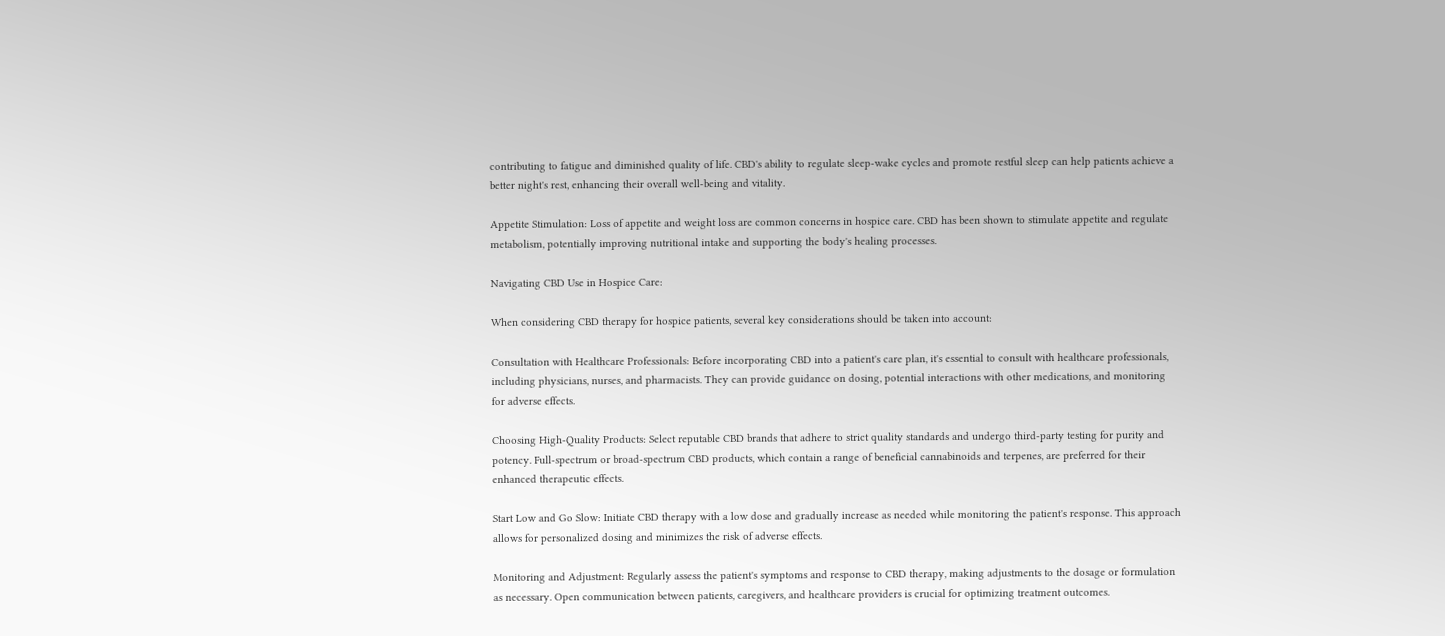contributing to fatigue and diminished quality of life. CBD's ability to regulate sleep-wake cycles and promote restful sleep can help patients achieve a better night's rest, enhancing their overall well-being and vitality.

Appetite Stimulation: Loss of appetite and weight loss are common concerns in hospice care. CBD has been shown to stimulate appetite and regulate metabolism, potentially improving nutritional intake and supporting the body's healing processes.

Navigating CBD Use in Hospice Care:

When considering CBD therapy for hospice patients, several key considerations should be taken into account:

Consultation with Healthcare Professionals: Before incorporating CBD into a patient's care plan, it's essential to consult with healthcare professionals, including physicians, nurses, and pharmacists. They can provide guidance on dosing, potential interactions with other medications, and monitoring for adverse effects.

Choosing High-Quality Products: Select reputable CBD brands that adhere to strict quality standards and undergo third-party testing for purity and potency. Full-spectrum or broad-spectrum CBD products, which contain a range of beneficial cannabinoids and terpenes, are preferred for their enhanced therapeutic effects.

Start Low and Go Slow: Initiate CBD therapy with a low dose and gradually increase as needed while monitoring the patient's response. This approach allows for personalized dosing and minimizes the risk of adverse effects.

Monitoring and Adjustment: Regularly assess the patient's symptoms and response to CBD therapy, making adjustments to the dosage or formulation as necessary. Open communication between patients, caregivers, and healthcare providers is crucial for optimizing treatment outcomes.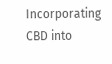Incorporating CBD into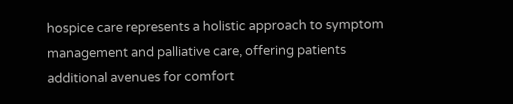hospice care represents a holistic approach to symptom management and palliative care, offering patients additional avenues for comfort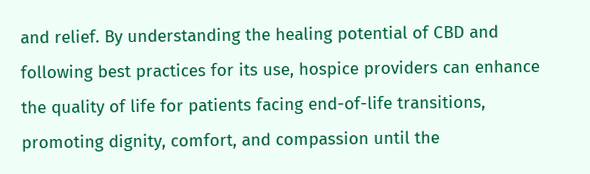and relief. By understanding the healing potential of CBD and following best practices for its use, hospice providers can enhance the quality of life for patients facing end-of-life transitions, promoting dignity, comfort, and compassion until the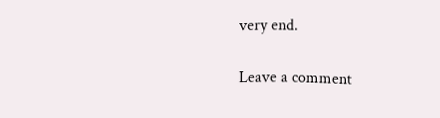very end.

Leave a comment